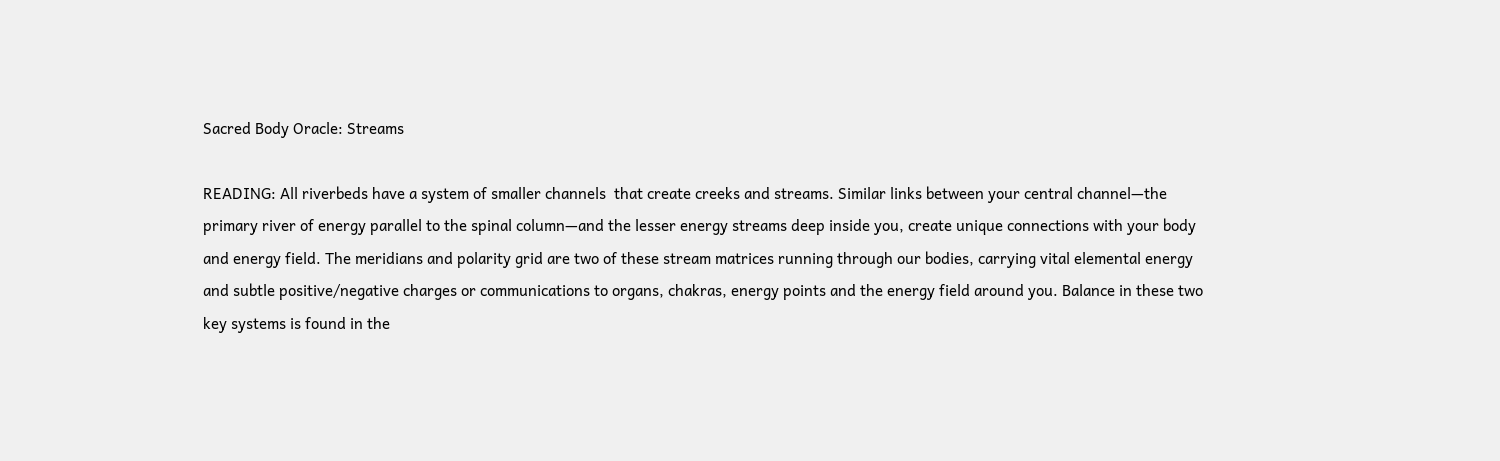Sacred Body Oracle: Streams

READING: All riverbeds have a system of smaller channels  that create creeks and streams. Similar links between your central channel—the primary river of energy parallel to the spinal column—and the lesser energy streams deep inside you, create unique connections with your body and energy field. The meridians and polarity grid are two of these stream matrices running through our bodies, carrying vital elemental energy and subtle positive/negative charges or communications to organs, chakras, energy points and the energy field around you. Balance in these two key systems is found in the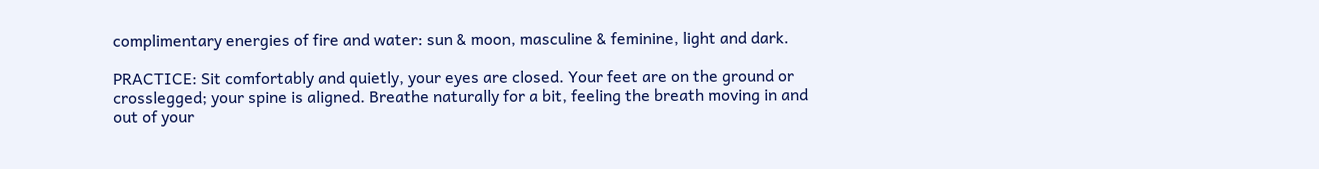complimentary energies of fire and water: sun & moon, masculine & feminine, light and dark.

PRACTICE: Sit comfortably and quietly, your eyes are closed. Your feet are on the ground or crosslegged; your spine is aligned. Breathe naturally for a bit, feeling the breath moving in and out of your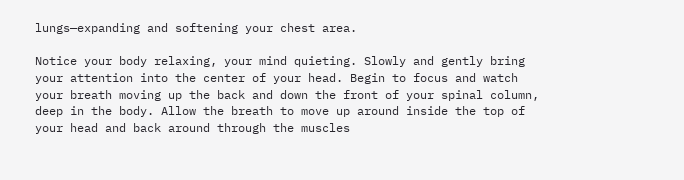lungs—expanding and softening your chest area.

Notice your body relaxing, your mind quieting. Slowly and gently bring your attention into the center of your head. Begin to focus and watch your breath moving up the back and down the front of your spinal column, deep in the body. Allow the breath to move up around inside the top of your head and back around through the muscles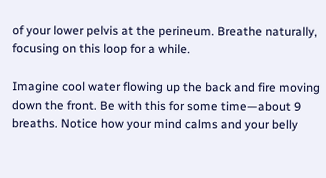of your lower pelvis at the perineum. Breathe naturally, focusing on this loop for a while.

Imagine cool water flowing up the back and fire moving down the front. Be with this for some time—about 9 breaths. Notice how your mind calms and your belly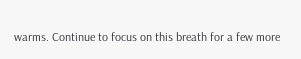warms. Continue to focus on this breath for a few more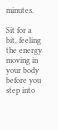minutes.

Sit for a bit, feeling the energy moving in your body before you step into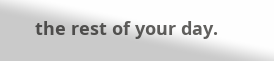the rest of your day.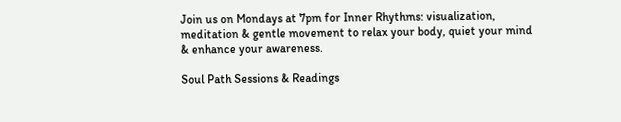Join us on Mondays at 7pm for Inner Rhythms: visualization, meditation & gentle movement to relax your body, quiet your mind & enhance your awareness.

Soul Path Sessions & Readings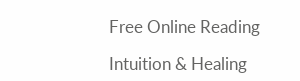Free Online Reading

Intuition & Healing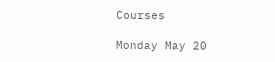Courses

Monday May 20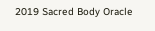2019 Sacred Body Oracle